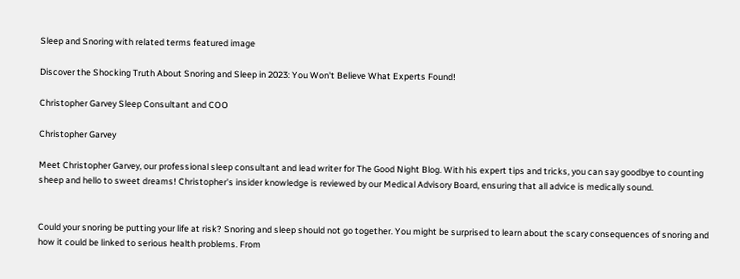Sleep and Snoring with related terms featured image

Discover the Shocking Truth About Snoring and Sleep in 2023: You Won't Believe What Experts Found!

Christopher Garvey Sleep Consultant and COO

Christopher Garvey

Meet Christopher Garvey, our professional sleep consultant and lead writer for The Good Night Blog. With his expert tips and tricks, you can say goodbye to counting sheep and hello to sweet dreams! Christopher's insider knowledge is reviewed by our Medical Advisory Board, ensuring that all advice is medically sound.


Could your snoring be putting your life at risk? Snoring and sleep should not go together. You might be surprised to learn about the scary consequences of snoring and how it could be linked to serious health problems. From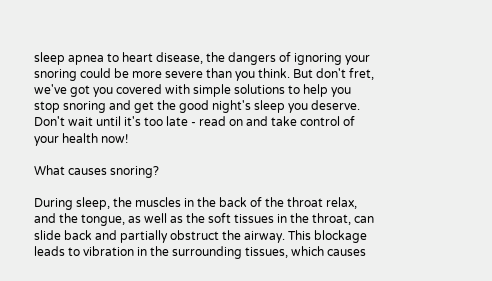sleep apnea to heart disease, the dangers of ignoring your snoring could be more severe than you think. But don't fret, we've got you covered with simple solutions to help you stop snoring and get the good night's sleep you deserve. Don't wait until it's too late - read on and take control of your health now!

What causes snoring?

During sleep, the muscles in the back of the throat relax, and the tongue, as well as the soft tissues in the throat, can slide back and partially obstruct the airway. This blockage leads to vibration in the surrounding tissues, which causes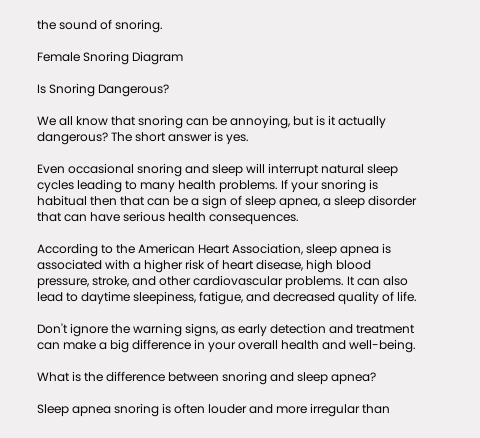the sound of snoring.

Female Snoring Diagram

Is Snoring Dangerous?

We all know that snoring can be annoying, but is it actually dangerous? The short answer is yes.

Even occasional snoring and sleep will interrupt natural sleep cycles leading to many health problems. If your snoring is habitual then that can be a sign of sleep apnea, a sleep disorder that can have serious health consequences.

According to the American Heart Association, sleep apnea is associated with a higher risk of heart disease, high blood pressure, stroke, and other cardiovascular problems. It can also lead to daytime sleepiness, fatigue, and decreased quality of life.

Don't ignore the warning signs, as early detection and treatment can make a big difference in your overall health and well-being.

What is the difference between snoring and sleep apnea?

Sleep apnea snoring is often louder and more irregular than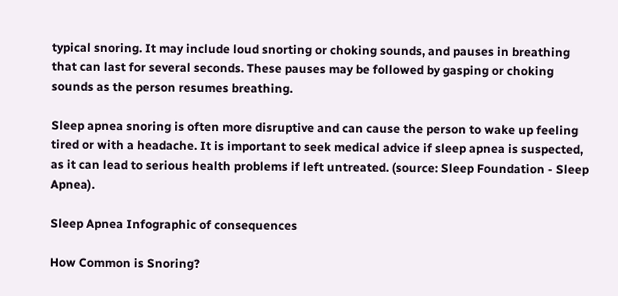typical snoring. It may include loud snorting or choking sounds, and pauses in breathing that can last for several seconds. These pauses may be followed by gasping or choking sounds as the person resumes breathing.

Sleep apnea snoring is often more disruptive and can cause the person to wake up feeling tired or with a headache. It is important to seek medical advice if sleep apnea is suspected, as it can lead to serious health problems if left untreated. (source: Sleep Foundation - Sleep Apnea).

Sleep Apnea Infographic of consequences

How Common is Snoring?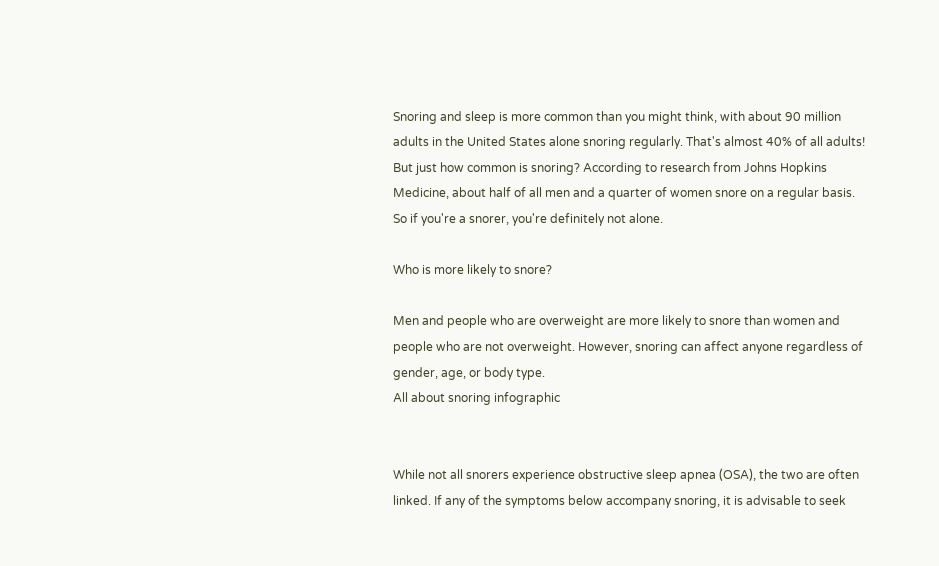Snoring and sleep is more common than you might think, with about 90 million adults in the United States alone snoring regularly. That's almost 40% of all adults! But just how common is snoring? According to research from Johns Hopkins Medicine, about half of all men and a quarter of women snore on a regular basis. So if you're a snorer, you're definitely not alone.

Who is more likely to snore?

Men and people who are overweight are more likely to snore than women and people who are not overweight. However, snoring can affect anyone regardless of gender, age, or body type.
All about snoring infographic


While not all snorers experience obstructive sleep apnea (OSA), the two are often linked. If any of the symptoms below accompany snoring, it is advisable to seek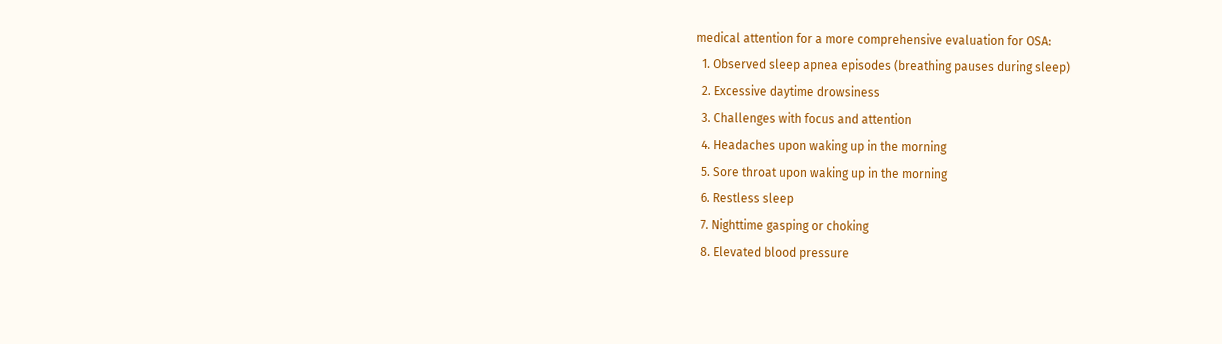medical attention for a more comprehensive evaluation for OSA:
  1. Observed sleep apnea episodes (breathing pauses during sleep)
  2. Excessive daytime drowsiness
  3. Challenges with focus and attention
  4. Headaches upon waking up in the morning
  5. Sore throat upon waking up in the morning
  6. Restless sleep
  7. Nighttime gasping or choking
  8. Elevated blood pressure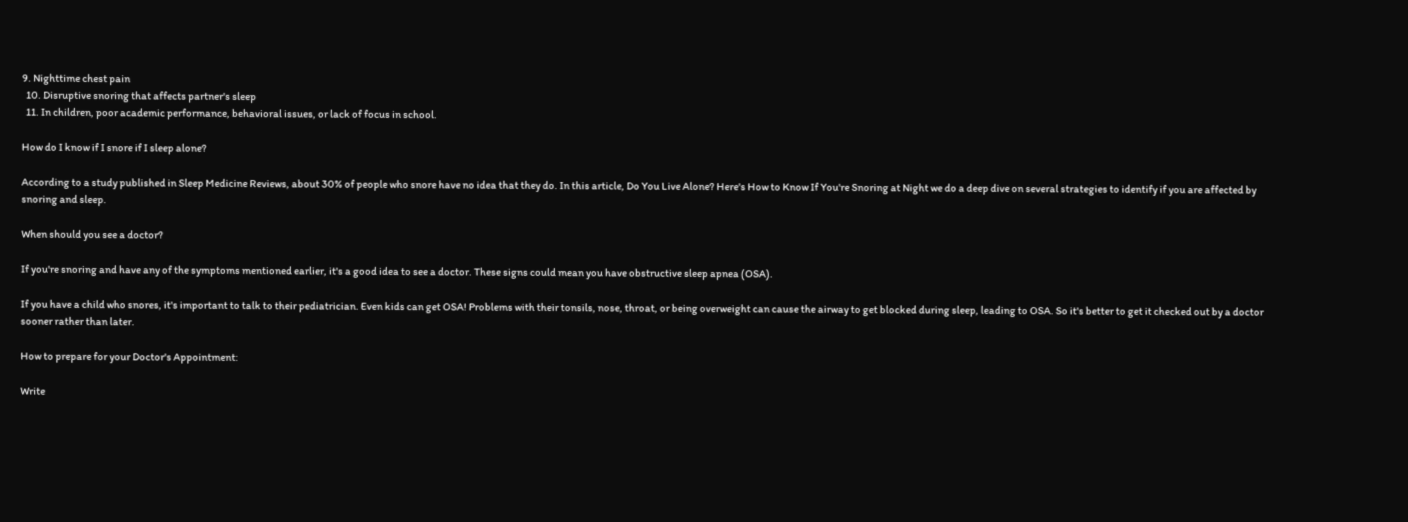9. Nighttime chest pain
  10. Disruptive snoring that affects partner's sleep
  11. In children, poor academic performance, behavioral issues, or lack of focus in school.

How do I know if I snore if I sleep alone?

According to a study published in Sleep Medicine Reviews, about 30% of people who snore have no idea that they do. In this article, Do You Live Alone? Here's How to Know If You're Snoring at Night we do a deep dive on several strategies to identify if you are affected by snoring and sleep.

When should you see a doctor?

If you're snoring and have any of the symptoms mentioned earlier, it's a good idea to see a doctor. These signs could mean you have obstructive sleep apnea (OSA).

If you have a child who snores, it's important to talk to their pediatrician. Even kids can get OSA! Problems with their tonsils, nose, throat, or being overweight can cause the airway to get blocked during sleep, leading to OSA. So it's better to get it checked out by a doctor sooner rather than later.

How to prepare for your Doctor's Appointment:

Write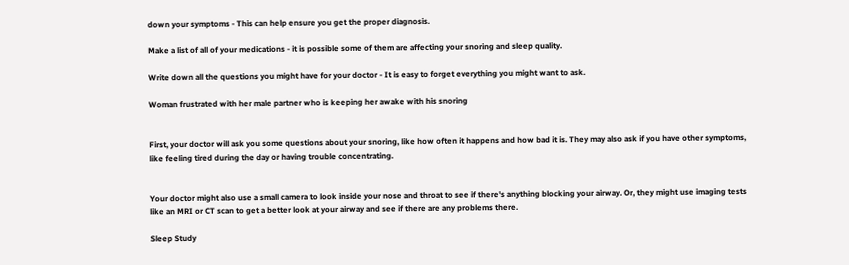down your symptoms - This can help ensure you get the proper diagnosis.

Make a list of all of your medications - it is possible some of them are affecting your snoring and sleep quality.

Write down all the questions you might have for your doctor - It is easy to forget everything you might want to ask.

Woman frustrated with her male partner who is keeping her awake with his snoring


First, your doctor will ask you some questions about your snoring, like how often it happens and how bad it is. They may also ask if you have other symptoms, like feeling tired during the day or having trouble concentrating.


Your doctor might also use a small camera to look inside your nose and throat to see if there's anything blocking your airway. Or, they might use imaging tests like an MRI or CT scan to get a better look at your airway and see if there are any problems there.

Sleep Study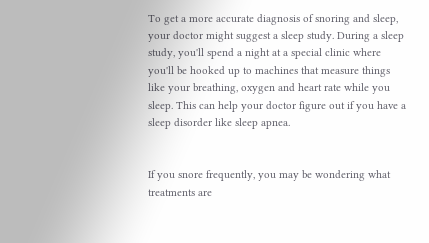To get a more accurate diagnosis of snoring and sleep, your doctor might suggest a sleep study. During a sleep study, you'll spend a night at a special clinic where you'll be hooked up to machines that measure things like your breathing, oxygen and heart rate while you sleep. This can help your doctor figure out if you have a sleep disorder like sleep apnea.


If you snore frequently, you may be wondering what treatments are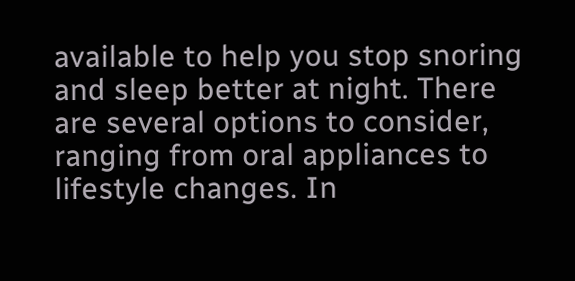available to help you stop snoring and sleep better at night. There are several options to consider, ranging from oral appliances to lifestyle changes. In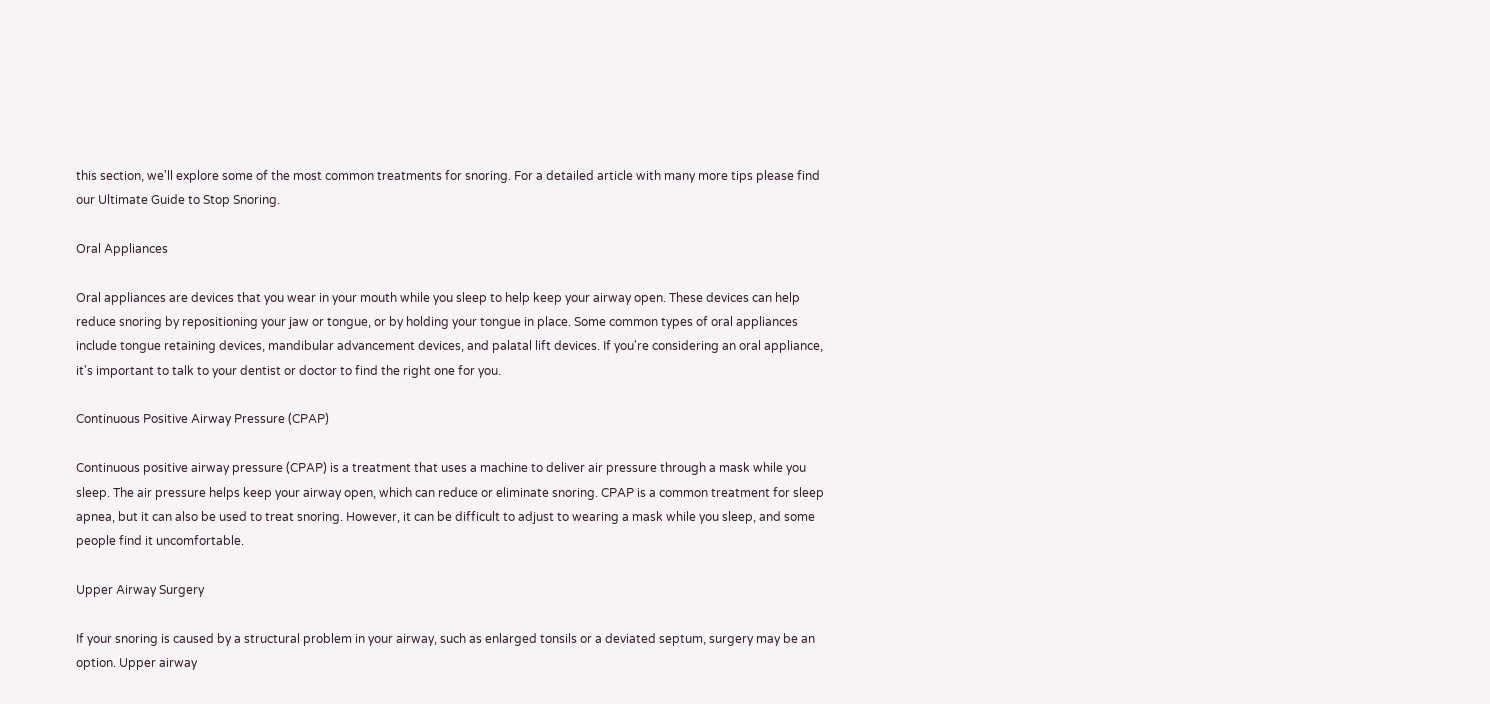this section, we'll explore some of the most common treatments for snoring. For a detailed article with many more tips please find our Ultimate Guide to Stop Snoring.

Oral Appliances

Oral appliances are devices that you wear in your mouth while you sleep to help keep your airway open. These devices can help reduce snoring by repositioning your jaw or tongue, or by holding your tongue in place. Some common types of oral appliances include tongue retaining devices, mandibular advancement devices, and palatal lift devices. If you're considering an oral appliance, it's important to talk to your dentist or doctor to find the right one for you.

Continuous Positive Airway Pressure (CPAP)

Continuous positive airway pressure (CPAP) is a treatment that uses a machine to deliver air pressure through a mask while you sleep. The air pressure helps keep your airway open, which can reduce or eliminate snoring. CPAP is a common treatment for sleep apnea, but it can also be used to treat snoring. However, it can be difficult to adjust to wearing a mask while you sleep, and some people find it uncomfortable.

Upper Airway Surgery

If your snoring is caused by a structural problem in your airway, such as enlarged tonsils or a deviated septum, surgery may be an option. Upper airway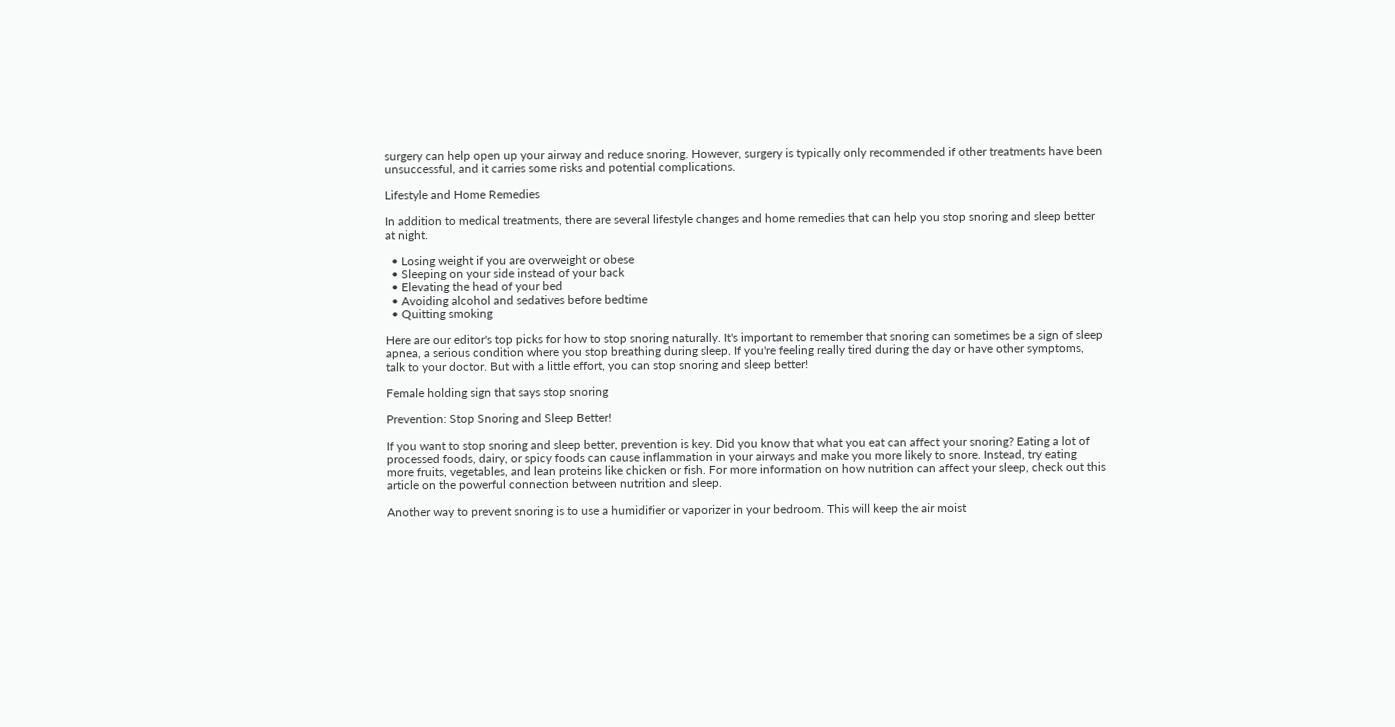surgery can help open up your airway and reduce snoring. However, surgery is typically only recommended if other treatments have been unsuccessful, and it carries some risks and potential complications.

Lifestyle and Home Remedies

In addition to medical treatments, there are several lifestyle changes and home remedies that can help you stop snoring and sleep better at night.

  • Losing weight if you are overweight or obese
  • Sleeping on your side instead of your back
  • Elevating the head of your bed
  • Avoiding alcohol and sedatives before bedtime
  • Quitting smoking

Here are our editor's top picks for how to stop snoring naturally. It's important to remember that snoring can sometimes be a sign of sleep apnea, a serious condition where you stop breathing during sleep. If you're feeling really tired during the day or have other symptoms, talk to your doctor. But with a little effort, you can stop snoring and sleep better!

Female holding sign that says stop snoring

Prevention: Stop Snoring and Sleep Better!

If you want to stop snoring and sleep better, prevention is key. Did you know that what you eat can affect your snoring? Eating a lot of processed foods, dairy, or spicy foods can cause inflammation in your airways and make you more likely to snore. Instead, try eating more fruits, vegetables, and lean proteins like chicken or fish. For more information on how nutrition can affect your sleep, check out this article on the powerful connection between nutrition and sleep.

Another way to prevent snoring is to use a humidifier or vaporizer in your bedroom. This will keep the air moist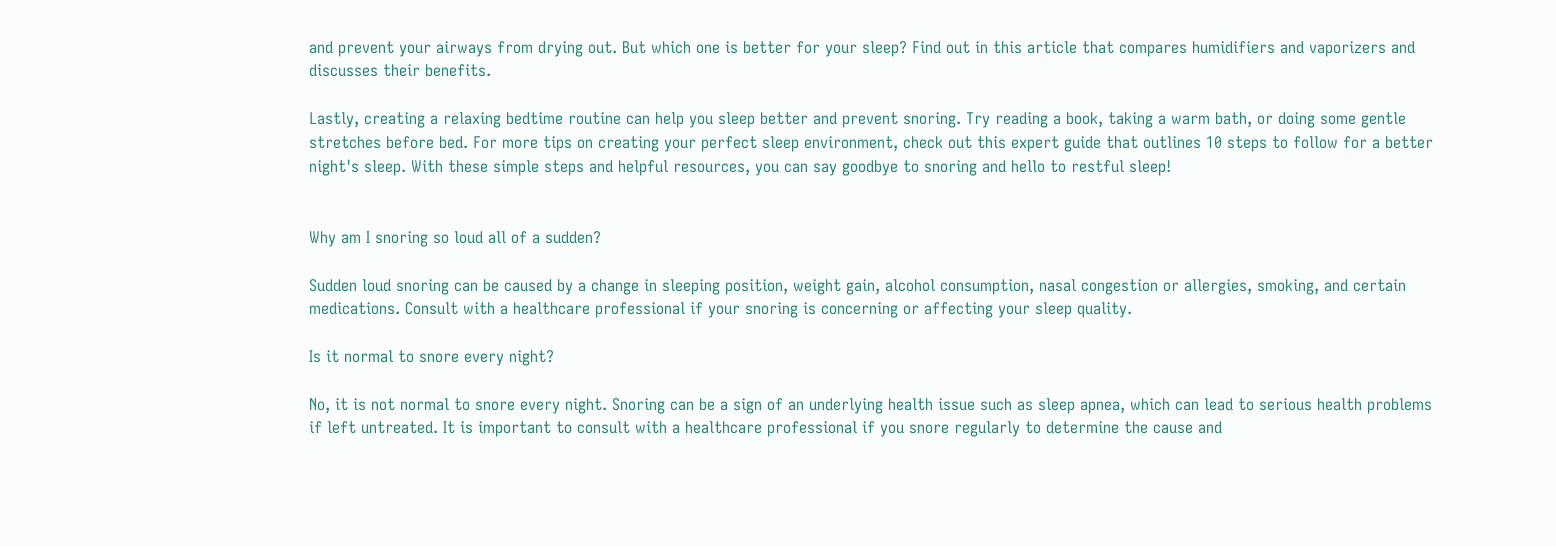and prevent your airways from drying out. But which one is better for your sleep? Find out in this article that compares humidifiers and vaporizers and discusses their benefits.

Lastly, creating a relaxing bedtime routine can help you sleep better and prevent snoring. Try reading a book, taking a warm bath, or doing some gentle stretches before bed. For more tips on creating your perfect sleep environment, check out this expert guide that outlines 10 steps to follow for a better night's sleep. With these simple steps and helpful resources, you can say goodbye to snoring and hello to restful sleep!


Why am I snoring so loud all of a sudden?

Sudden loud snoring can be caused by a change in sleeping position, weight gain, alcohol consumption, nasal congestion or allergies, smoking, and certain medications. Consult with a healthcare professional if your snoring is concerning or affecting your sleep quality.

Is it normal to snore every night?

No, it is not normal to snore every night. Snoring can be a sign of an underlying health issue such as sleep apnea, which can lead to serious health problems if left untreated. It is important to consult with a healthcare professional if you snore regularly to determine the cause and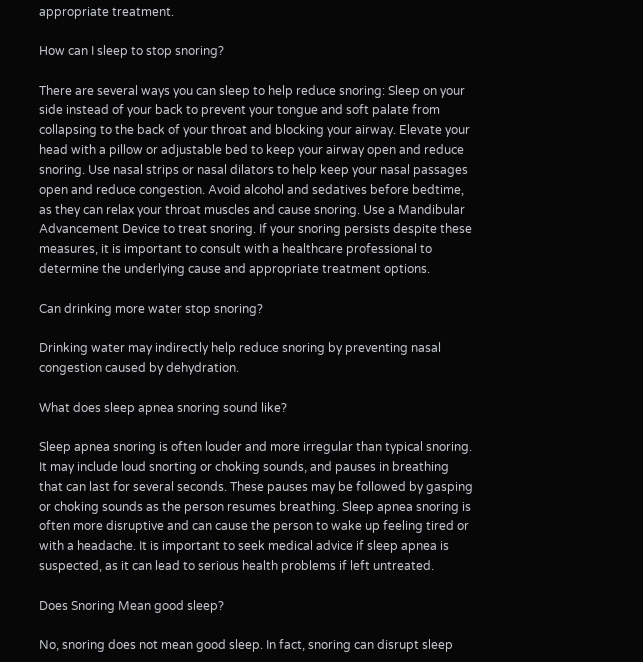appropriate treatment.

How can I sleep to stop snoring?

There are several ways you can sleep to help reduce snoring: Sleep on your side instead of your back to prevent your tongue and soft palate from collapsing to the back of your throat and blocking your airway. Elevate your head with a pillow or adjustable bed to keep your airway open and reduce snoring. Use nasal strips or nasal dilators to help keep your nasal passages open and reduce congestion. Avoid alcohol and sedatives before bedtime, as they can relax your throat muscles and cause snoring. Use a Mandibular Advancement Device to treat snoring. If your snoring persists despite these measures, it is important to consult with a healthcare professional to determine the underlying cause and appropriate treatment options.

Can drinking more water stop snoring?

Drinking water may indirectly help reduce snoring by preventing nasal congestion caused by dehydration.

What does sleep apnea snoring sound like?

Sleep apnea snoring is often louder and more irregular than typical snoring. It may include loud snorting or choking sounds, and pauses in breathing that can last for several seconds. These pauses may be followed by gasping or choking sounds as the person resumes breathing. Sleep apnea snoring is often more disruptive and can cause the person to wake up feeling tired or with a headache. It is important to seek medical advice if sleep apnea is suspected, as it can lead to serious health problems if left untreated.

Does Snoring Mean good sleep?

No, snoring does not mean good sleep. In fact, snoring can disrupt sleep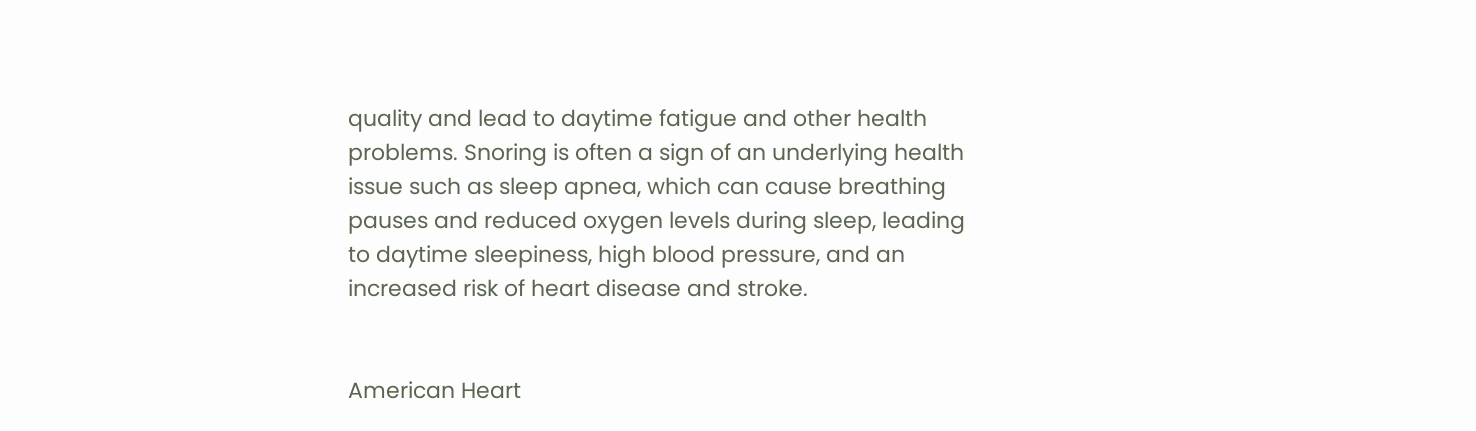quality and lead to daytime fatigue and other health problems. Snoring is often a sign of an underlying health issue such as sleep apnea, which can cause breathing pauses and reduced oxygen levels during sleep, leading to daytime sleepiness, high blood pressure, and an increased risk of heart disease and stroke.


American Heart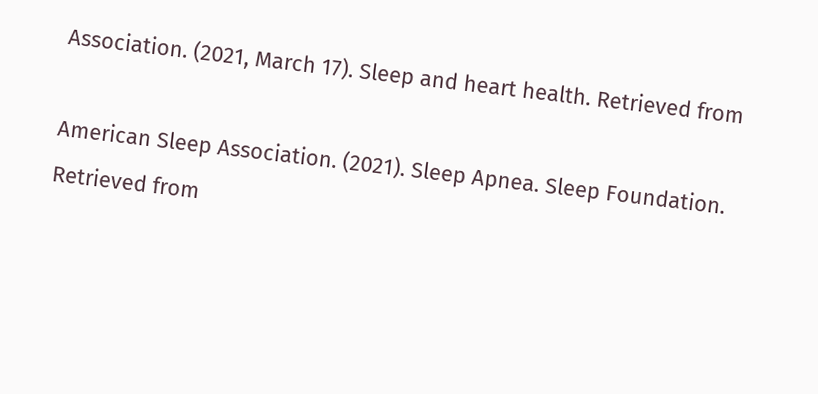Association. (2021, March 17). Sleep and heart health. Retrieved from

American Sleep Association. (2021). Sleep Apnea. Sleep Foundation. Retrieved from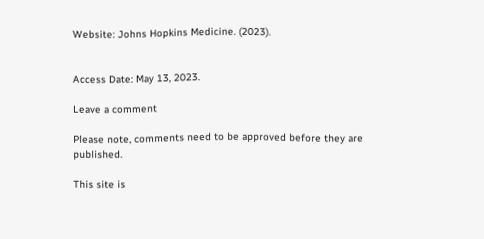Website: Johns Hopkins Medicine. (2023).


Access Date: May 13, 2023.

Leave a comment

Please note, comments need to be approved before they are published.

This site is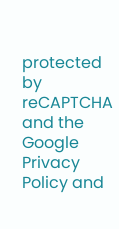protected by reCAPTCHA and the Google Privacy Policy and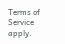Terms of Service apply.